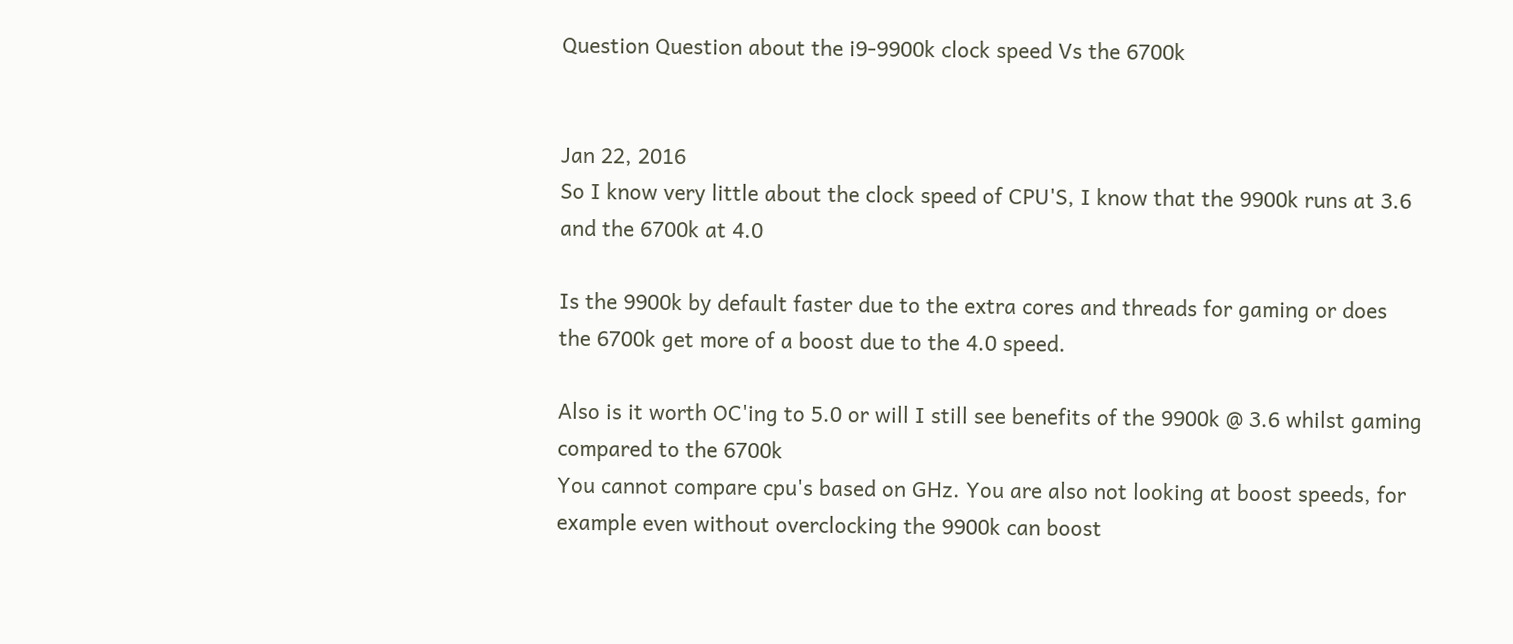Question Question about the i9-9900k clock speed Vs the 6700k


Jan 22, 2016
So I know very little about the clock speed of CPU'S, I know that the 9900k runs at 3.6 and the 6700k at 4.0

Is the 9900k by default faster due to the extra cores and threads for gaming or does the 6700k get more of a boost due to the 4.0 speed.

Also is it worth OC'ing to 5.0 or will I still see benefits of the 9900k @ 3.6 whilst gaming compared to the 6700k
You cannot compare cpu's based on GHz. You are also not looking at boost speeds, for example even without overclocking the 9900k can boost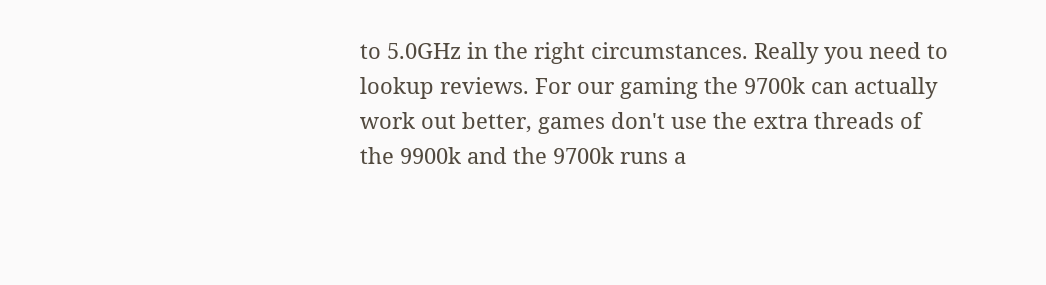to 5.0GHz in the right circumstances. Really you need to lookup reviews. For our gaming the 9700k can actually work out better, games don't use the extra threads of the 9900k and the 9700k runs a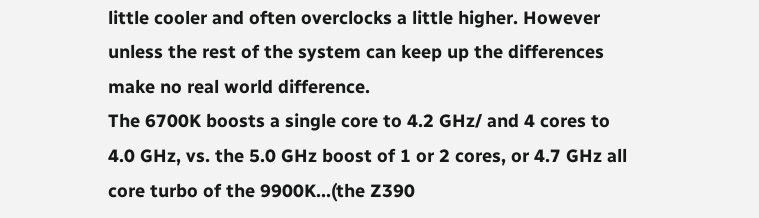little cooler and often overclocks a little higher. However unless the rest of the system can keep up the differences make no real world difference.
The 6700K boosts a single core to 4.2 GHz/ and 4 cores to 4.0 GHz, vs. the 5.0 GHz boost of 1 or 2 cores, or 4.7 GHz all core turbo of the 9900K...(the Z390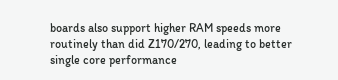boards also support higher RAM speeds more routinely than did Z170/270, leading to better single core performance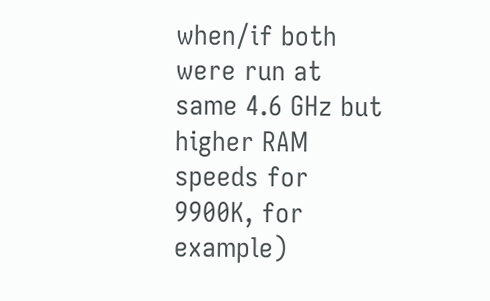when/if both were run at same 4.6 GHz but higher RAM speeds for 9900K, for example)